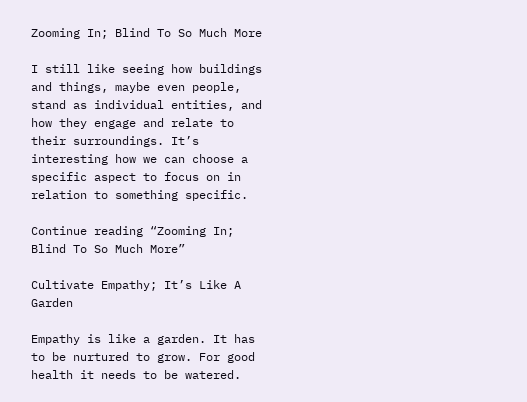Zooming In; Blind To So Much More

I still like seeing how buildings and things, maybe even people, stand as individual entities, and how they engage and relate to their surroundings. It’s interesting how we can choose a specific aspect to focus on in relation to something specific.

Continue reading “Zooming In; Blind To So Much More”

Cultivate Empathy; It’s Like A Garden

Empathy is like a garden. It has to be nurtured to grow. For good health it needs to be watered.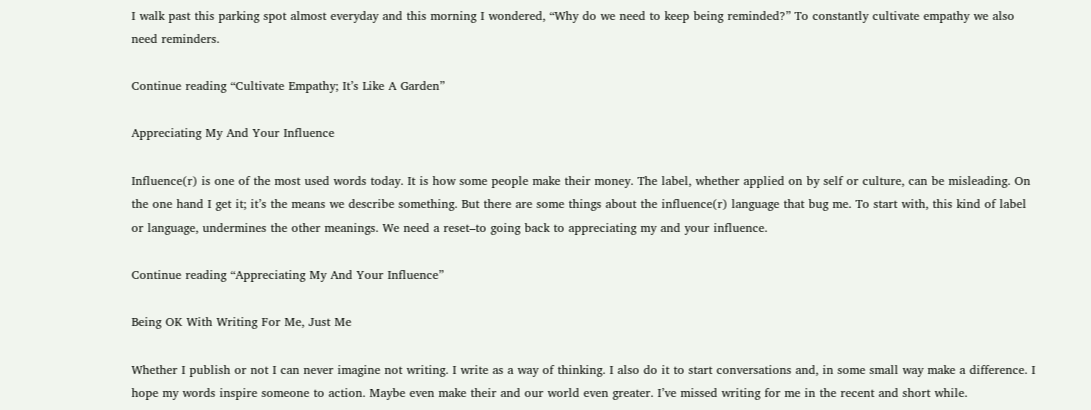I walk past this parking spot almost everyday and this morning I wondered, “Why do we need to keep being reminded?” To constantly cultivate empathy we also need reminders.

Continue reading “Cultivate Empathy; It’s Like A Garden”

Appreciating My And Your Influence

Influence(r) is one of the most used words today. It is how some people make their money. The label, whether applied on by self or culture, can be misleading. On the one hand I get it; it’s the means we describe something. But there are some things about the influence(r) language that bug me. To start with, this kind of label or language, undermines the other meanings. We need a reset–to going back to appreciating my and your influence.

Continue reading “Appreciating My And Your Influence”

Being OK With Writing For Me, Just Me

Whether I publish or not I can never imagine not writing. I write as a way of thinking. I also do it to start conversations and, in some small way make a difference. I hope my words inspire someone to action. Maybe even make their and our world even greater. I’ve missed writing for me in the recent and short while.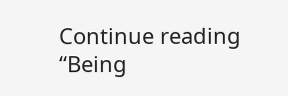Continue reading “Being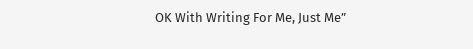OK With Writing For Me, Just Me”